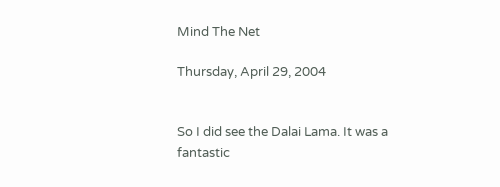Mind The Net

Thursday, April 29, 2004


So I did see the Dalai Lama. It was a fantastic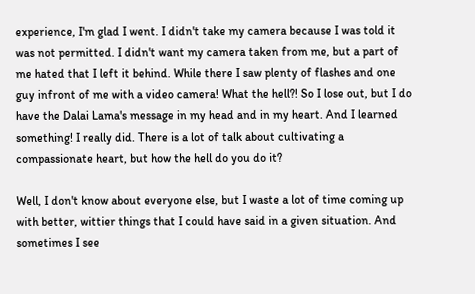experience, I'm glad I went. I didn't take my camera because I was told it was not permitted. I didn't want my camera taken from me, but a part of me hated that I left it behind. While there I saw plenty of flashes and one guy infront of me with a video camera! What the hell?! So I lose out, but I do have the Dalai Lama's message in my head and in my heart. And I learned something! I really did. There is a lot of talk about cultivating a compassionate heart, but how the hell do you do it?

Well, I don't know about everyone else, but I waste a lot of time coming up with better, wittier things that I could have said in a given situation. And sometimes I see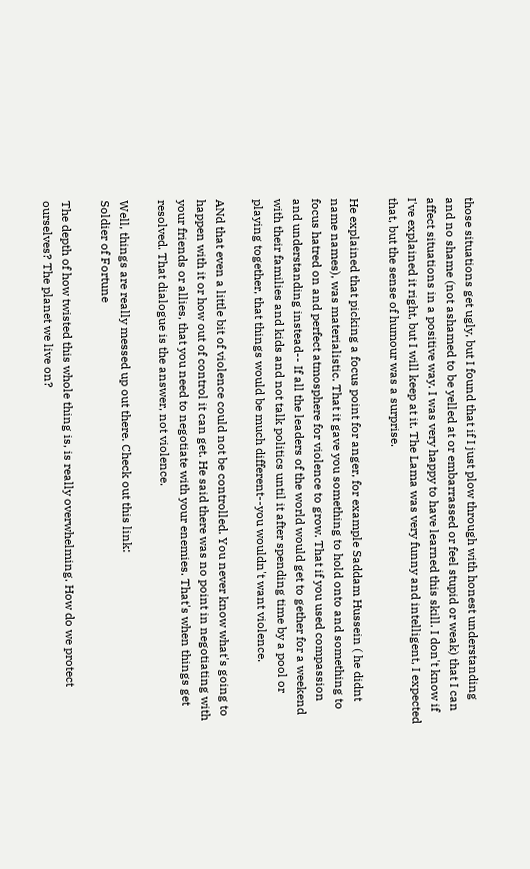those situations get ugly, but I found that if I just plow through with honest understanding and no shame (not ashamed to be yelled at or embarrassed or feel stupid or weak) that I can affect situations in a positive way. I was very happy to have learned this skill. I don't know if I've explained it right, but I will keep at it. The Lama was very funny and intelligent, I expected that, but the sense of humour was a surprise.

He explained that picking a focus point for anger, for example Saddam Hussein ( he didnt name names), was materialistic. That it gave you something to hold onto and something to focus hatred on and perfect atmosphere for violence to grow. That if you used compassion and understanding instead-- If all the leaders of the world would get to gether for a weekend with their families and kids and not talk politics until it after spending time by a pool or playing together, that things would be much different--you wouldn't want violence.

ANd that even a little bit of violence could not be controlled. You never know what's going to happen with it or how out of control it can get. He said there was no point in negotiating with your friends or allies, that you need to negotiate with your enemies. That's when things get resolved. That dialogue is the answer, not violence.

Well, things are really messed up out there. Check out this link:
Soldier of Fortune

The depth of how twisted this whole thing is, is really overwhelming. How do we protect ourselves? The planet we live on?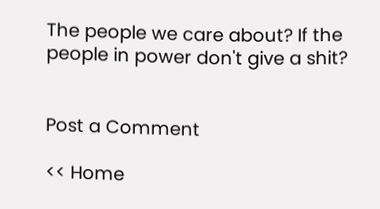The people we care about? If the people in power don't give a shit?


Post a Comment

<< Home